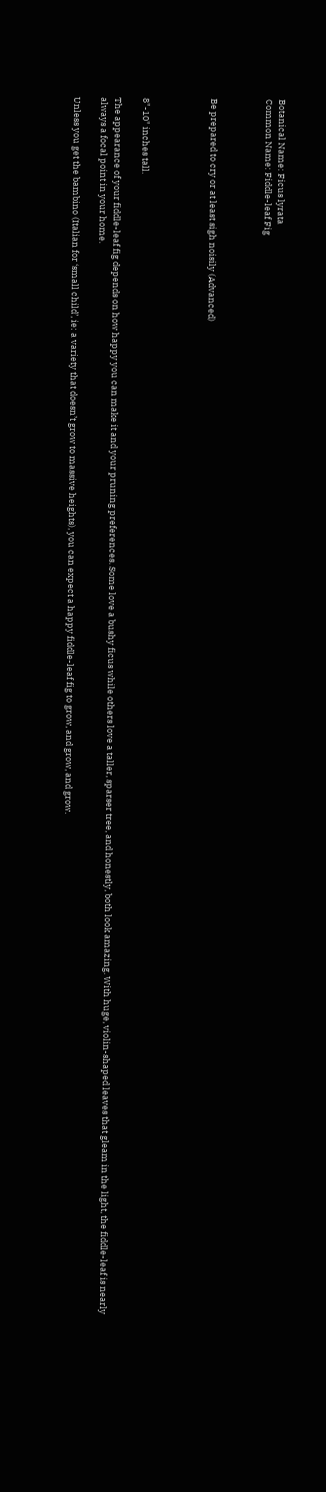Botanical Name: Ficus lyrata
Common Name: Fiddle-leaf Fig



Be prepared to cry or at least sigh noisily (Advanced)




8"-10" inches tall.

The appearance of your fiddle-leaf fig depends on how happy you can make it and your pruning preferences. Some love a bushy ficus while others love a taller, sparser tree, and honestly, both look amazing. With huge, violin-shaped leaves that gleam in the light, the fiddle-leaf is nearly always a focal point in your home.

Unless you get the bambino (Italian for ‘small child’, ie: a variety that doesn’t grow to massive heights), you can expect a happy fiddle-leaf fig to grow, and grow, and grow.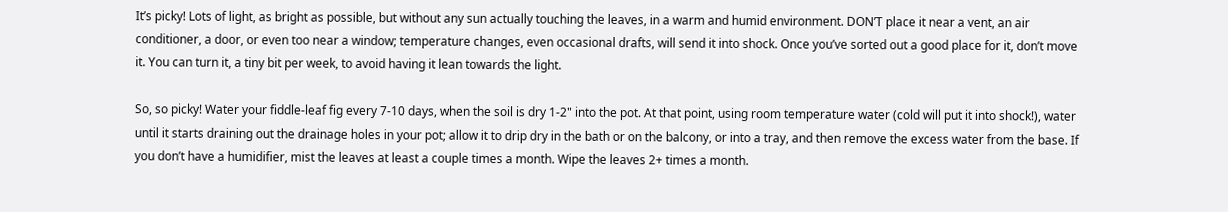It’s picky! Lots of light, as bright as possible, but without any sun actually touching the leaves, in a warm and humid environment. DON’T place it near a vent, an air conditioner, a door, or even too near a window; temperature changes, even occasional drafts, will send it into shock. Once you’ve sorted out a good place for it, don’t move it. You can turn it, a tiny bit per week, to avoid having it lean towards the light.

So, so picky! Water your fiddle-leaf fig every 7-10 days, when the soil is dry 1-2" into the pot. At that point, using room temperature water (cold will put it into shock!), water until it starts draining out the drainage holes in your pot; allow it to drip dry in the bath or on the balcony, or into a tray, and then remove the excess water from the base. If you don’t have a humidifier, mist the leaves at least a couple times a month. Wipe the leaves 2+ times a month.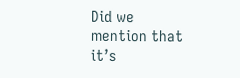Did we mention that it’s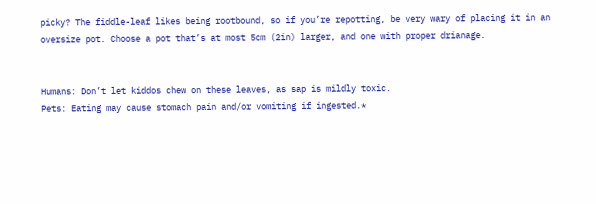picky? The fiddle-leaf likes being rootbound, so if you’re repotting, be very wary of placing it in an oversize pot. Choose a pot that’s at most 5cm (2in) larger, and one with proper drianage.


Humans: Don’t let kiddos chew on these leaves, as sap is mildly toxic.
Pets: Eating may cause stomach pain and/or vomiting if ingested.*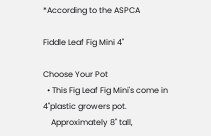*According to the ASPCA

Fiddle Leaf Fig Mini 4"

Choose Your Pot
  • This Fig Leaf Fig Mini's come in 4"plastic growers pot.
    Approximately 8" tall,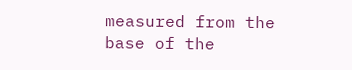measured from the base of the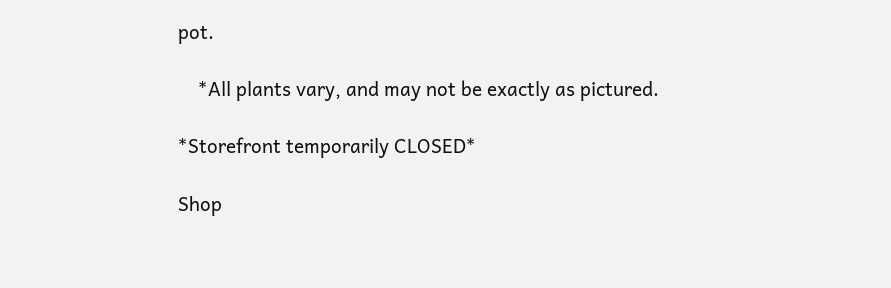pot.

    *All plants vary, and may not be exactly as pictured.

*Storefront temporarily CLOSED*

Shop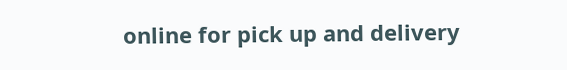online for pick up and delivery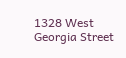1328 West Georgia Street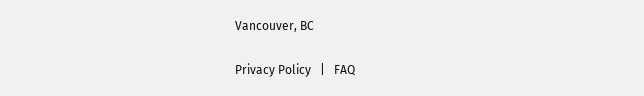Vancouver, BC

Privacy Policy   |   FAQ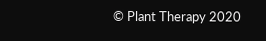© Plant Therapy 2020